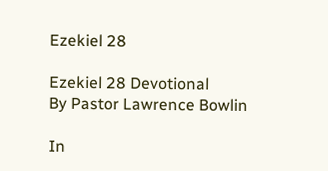Ezekiel 28

Ezekiel 28 Devotional
By Pastor Lawrence Bowlin

In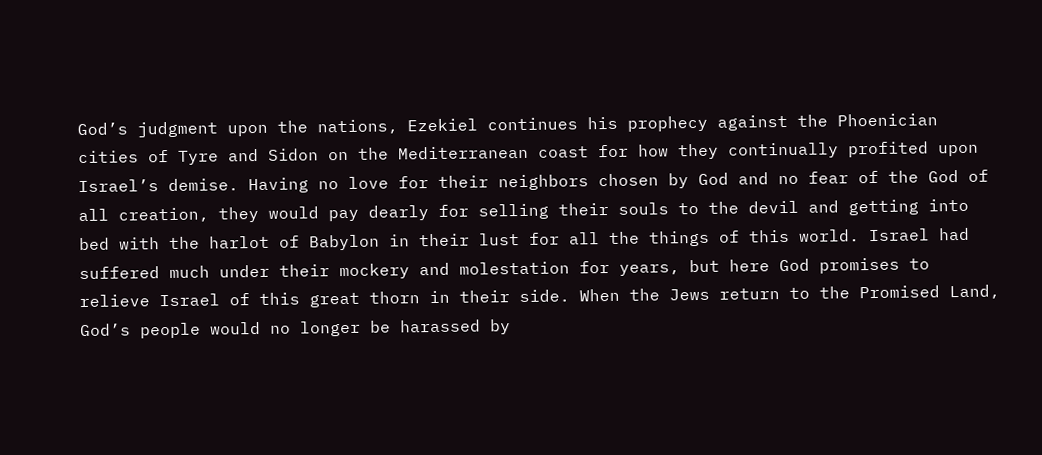God’s judgment upon the nations, Ezekiel continues his prophecy against the Phoenician cities of Tyre and Sidon on the Mediterranean coast for how they continually profited upon Israel’s demise. Having no love for their neighbors chosen by God and no fear of the God of all creation, they would pay dearly for selling their souls to the devil and getting into bed with the harlot of Babylon in their lust for all the things of this world. Israel had suffered much under their mockery and molestation for years, but here God promises to relieve Israel of this great thorn in their side. When the Jews return to the Promised Land, God’s people would no longer be harassed by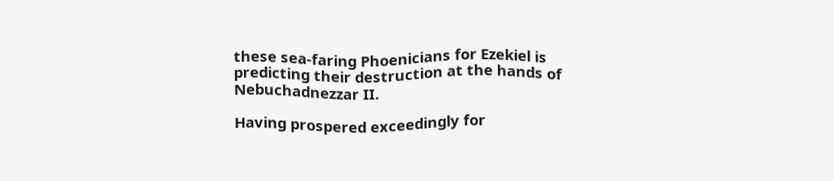these sea-faring Phoenicians for Ezekiel is predicting their destruction at the hands of Nebuchadnezzar II.

Having prospered exceedingly for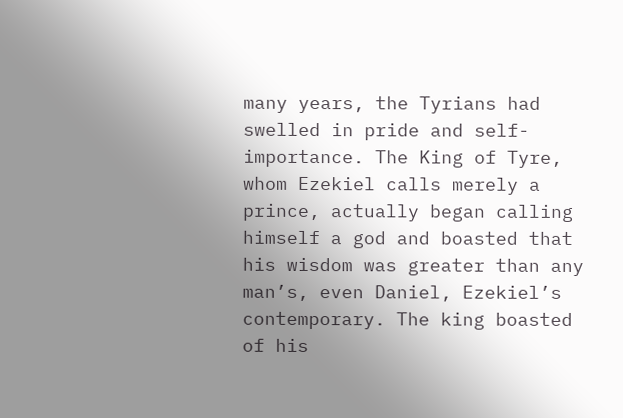many years, the Tyrians had swelled in pride and self-importance. The King of Tyre, whom Ezekiel calls merely a prince, actually began calling himself a god and boasted that his wisdom was greater than any man’s, even Daniel, Ezekiel’s contemporary. The king boasted of his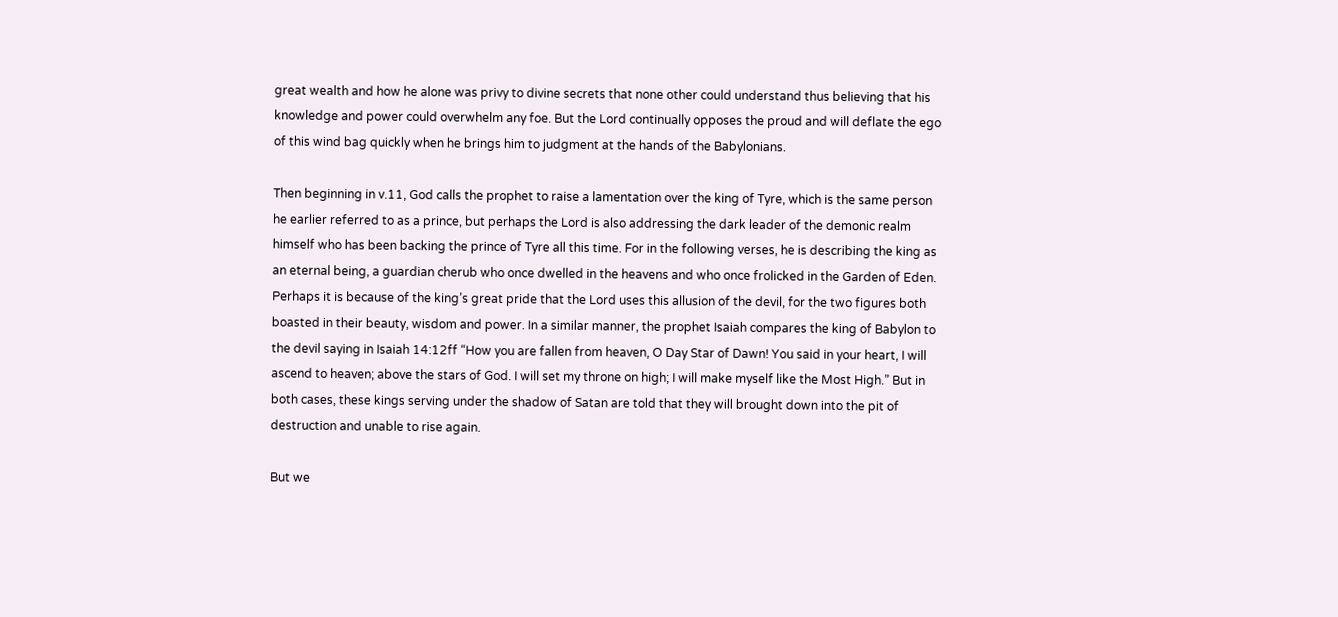great wealth and how he alone was privy to divine secrets that none other could understand thus believing that his knowledge and power could overwhelm any foe. But the Lord continually opposes the proud and will deflate the ego of this wind bag quickly when he brings him to judgment at the hands of the Babylonians.

Then beginning in v.11, God calls the prophet to raise a lamentation over the king of Tyre, which is the same person he earlier referred to as a prince, but perhaps the Lord is also addressing the dark leader of the demonic realm himself who has been backing the prince of Tyre all this time. For in the following verses, he is describing the king as an eternal being, a guardian cherub who once dwelled in the heavens and who once frolicked in the Garden of Eden. Perhaps it is because of the king’s great pride that the Lord uses this allusion of the devil, for the two figures both boasted in their beauty, wisdom and power. In a similar manner, the prophet Isaiah compares the king of Babylon to the devil saying in Isaiah 14:12ff “How you are fallen from heaven, O Day Star of Dawn! You said in your heart, I will ascend to heaven; above the stars of God. I will set my throne on high; I will make myself like the Most High.” But in both cases, these kings serving under the shadow of Satan are told that they will brought down into the pit of destruction and unable to rise again.

But we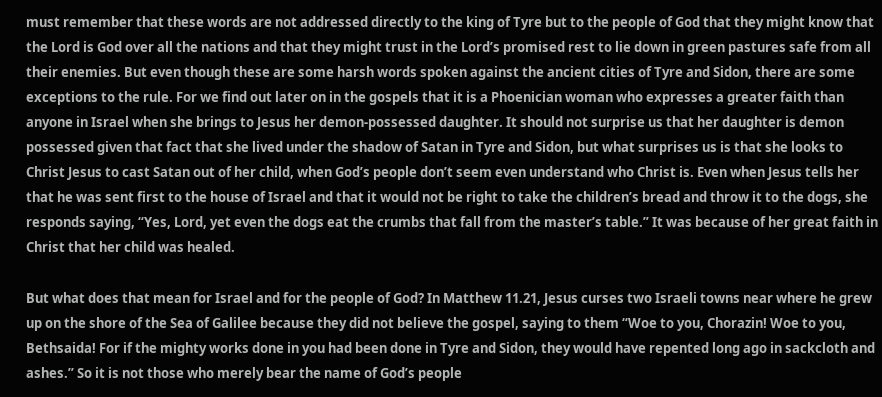must remember that these words are not addressed directly to the king of Tyre but to the people of God that they might know that the Lord is God over all the nations and that they might trust in the Lord’s promised rest to lie down in green pastures safe from all their enemies. But even though these are some harsh words spoken against the ancient cities of Tyre and Sidon, there are some exceptions to the rule. For we find out later on in the gospels that it is a Phoenician woman who expresses a greater faith than anyone in Israel when she brings to Jesus her demon-possessed daughter. It should not surprise us that her daughter is demon possessed given that fact that she lived under the shadow of Satan in Tyre and Sidon, but what surprises us is that she looks to Christ Jesus to cast Satan out of her child, when God’s people don’t seem even understand who Christ is. Even when Jesus tells her that he was sent first to the house of Israel and that it would not be right to take the children’s bread and throw it to the dogs, she responds saying, “Yes, Lord, yet even the dogs eat the crumbs that fall from the master’s table.” It was because of her great faith in Christ that her child was healed.

But what does that mean for Israel and for the people of God? In Matthew 11.21, Jesus curses two Israeli towns near where he grew up on the shore of the Sea of Galilee because they did not believe the gospel, saying to them “Woe to you, Chorazin! Woe to you, Bethsaida! For if the mighty works done in you had been done in Tyre and Sidon, they would have repented long ago in sackcloth and ashes.” So it is not those who merely bear the name of God’s people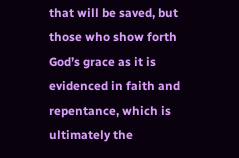that will be saved, but those who show forth God’s grace as it is evidenced in faith and repentance, which is ultimately the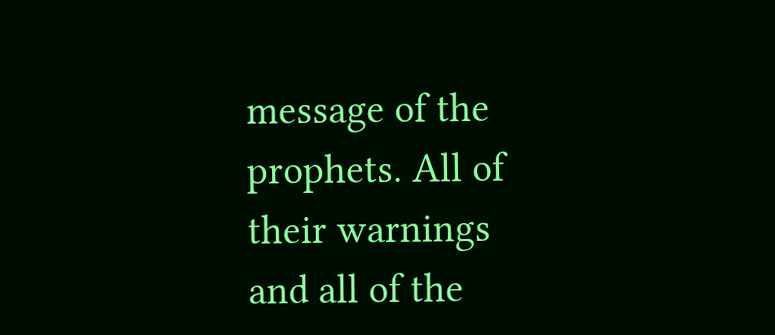message of the prophets. All of their warnings and all of the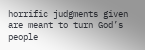horrific judgments given are meant to turn God’s people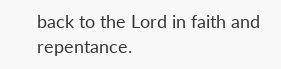back to the Lord in faith and repentance.